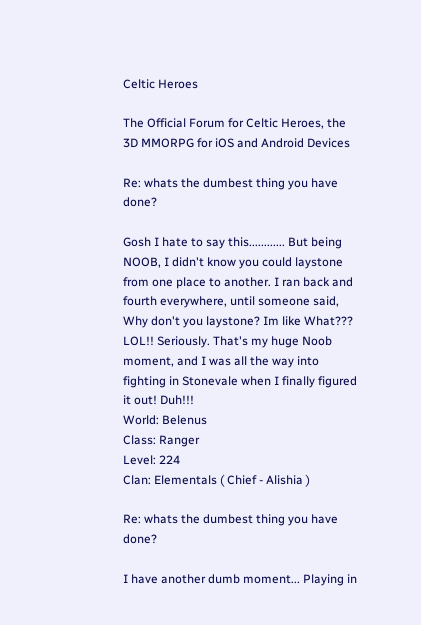Celtic Heroes

The Official Forum for Celtic Heroes, the 3D MMORPG for iOS and Android Devices

Re: whats the dumbest thing you have done?

Gosh I hate to say this............ But being NOOB, I didn't know you could laystone from one place to another. I ran back and fourth everywhere, until someone said, Why don't you laystone? Im like What??? LOL!! Seriously. That's my huge Noob moment, and I was all the way into fighting in Stonevale when I finally figured it out! Duh!!!
World: Belenus
Class: Ranger
Level: 224
Clan: Elementals ( Chief - Alishia )

Re: whats the dumbest thing you have done?

I have another dumb moment... Playing in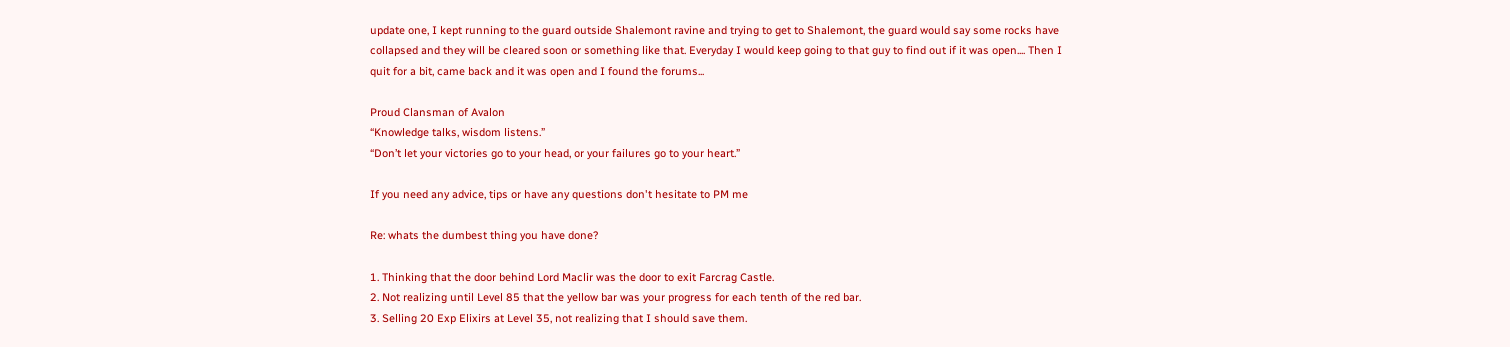update one, I kept running to the guard outside Shalemont ravine and trying to get to Shalemont, the guard would say some rocks have collapsed and they will be cleared soon or something like that. Everyday I would keep going to that guy to find out if it was open.... Then I quit for a bit, came back and it was open and I found the forums...

Proud Clansman of Avalon
“Knowledge talks, wisdom listens.”
“Don’t let your victories go to your head, or your failures go to your heart.”

If you need any advice, tips or have any questions don't hesitate to PM me

Re: whats the dumbest thing you have done?

1. Thinking that the door behind Lord Maclir was the door to exit Farcrag Castle.
2. Not realizing until Level 85 that the yellow bar was your progress for each tenth of the red bar.
3. Selling 20 Exp Elixirs at Level 35, not realizing that I should save them.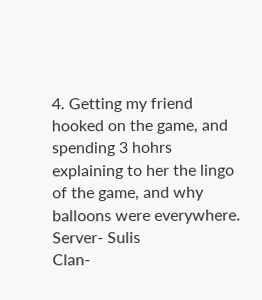4. Getting my friend hooked on the game, and spending 3 hohrs explaining to her the lingo of the game, and why balloons were everywhere.
Server- Sulis
Clan-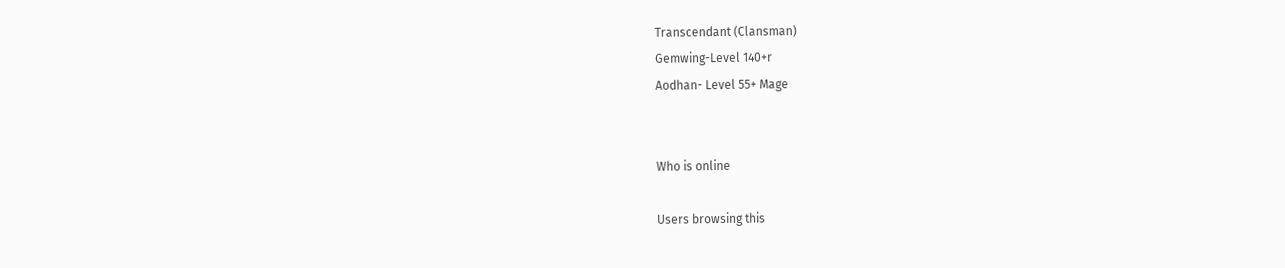Transcendant (Clansman)
Gemwing-Level 140+r
Aodhan- Level 55+ Mage


Who is online

Users browsing this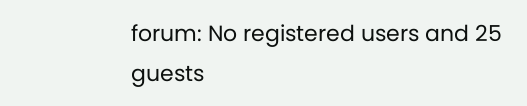forum: No registered users and 25 guests